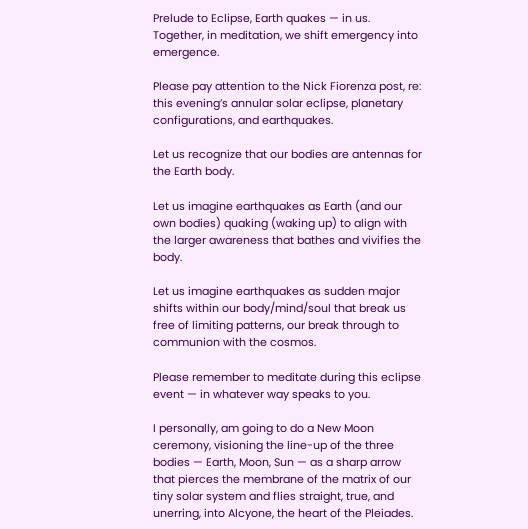Prelude to Eclipse, Earth quakes — in us. Together, in meditation, we shift emergency into emergence.

Please pay attention to the Nick Fiorenza post, re: this evening’s annular solar eclipse, planetary configurations, and earthquakes.

Let us recognize that our bodies are antennas for the Earth body.

Let us imagine earthquakes as Earth (and our own bodies) quaking (waking up) to align with the larger awareness that bathes and vivifies the body.

Let us imagine earthquakes as sudden major shifts within our body/mind/soul that break us free of limiting patterns, our break through to communion with the cosmos.

Please remember to meditate during this eclipse event — in whatever way speaks to you.

I personally, am going to do a New Moon ceremony, visioning the line-up of the three bodies — Earth, Moon, Sun — as a sharp arrow that pierces the membrane of the matrix of our tiny solar system and flies straight, true, and unerring, into Alcyone, the heart of the Pleiades.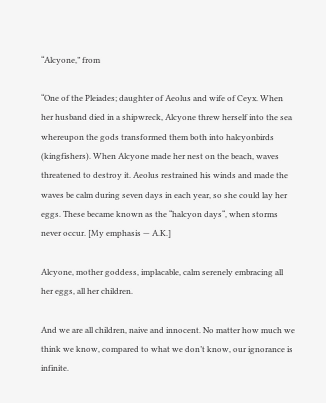“Alcyone,” from

“One of the Pleiades; daughter of Aeolus and wife of Ceyx. When her husband died in a shipwreck, Alcyone threw herself into the sea whereupon the gods transformed them both into halcyonbirds (kingfishers). When Alcyone made her nest on the beach, waves threatened to destroy it. Aeolus restrained his winds and made the waves be calm during seven days in each year, so she could lay her eggs. These became known as the “halcyon days“, when storms never occur. [My emphasis — A.K.]

Alcyone, mother goddess, implacable, calm serenely embracing all her eggs, all her children.

And we are all children, naive and innocent. No matter how much we think we know, compared to what we don’t know, our ignorance is infinite.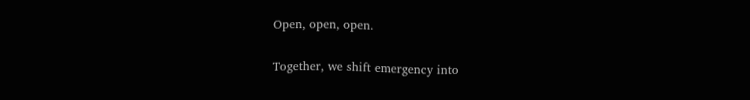Open, open, open.

Together, we shift emergency into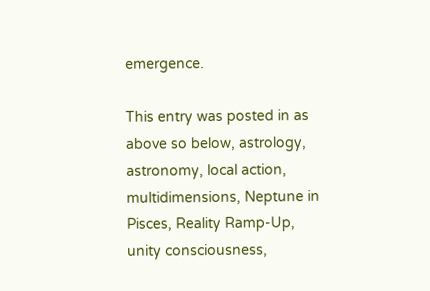emergence.

This entry was posted in as above so below, astrology, astronomy, local action, multidimensions, Neptune in Pisces, Reality Ramp-Up, unity consciousness,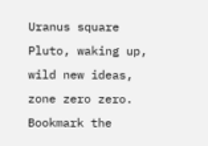Uranus square Pluto, waking up, wild new ideas, zone zero zero. Bookmark the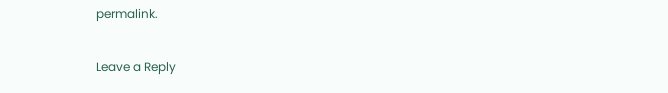permalink.

Leave a Reply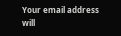Your email address will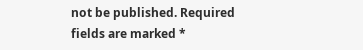not be published. Required fields are marked *